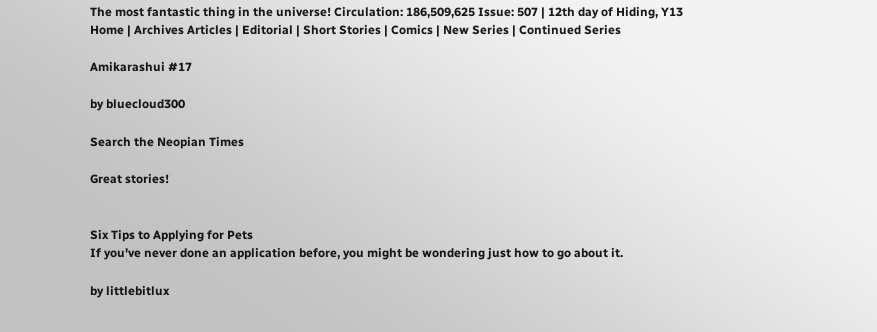The most fantastic thing in the universe! Circulation: 186,509,625 Issue: 507 | 12th day of Hiding, Y13
Home | Archives Articles | Editorial | Short Stories | Comics | New Series | Continued Series

Amikarashui #17

by bluecloud300

Search the Neopian Times

Great stories!


Six Tips to Applying for Pets
If you've never done an application before, you might be wondering just how to go about it.

by littlebitlux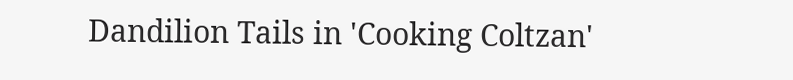Dandilion Tails in 'Cooking Coltzan'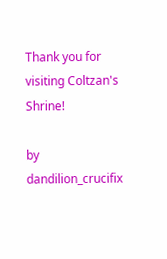Thank you for visiting Coltzan's Shrine!

by dandilion_crucifix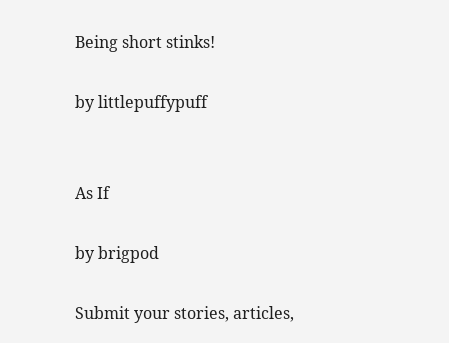Being short stinks!

by littlepuffypuff


As If

by brigpod

Submit your stories, articles,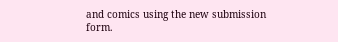and comics using the new submission form.